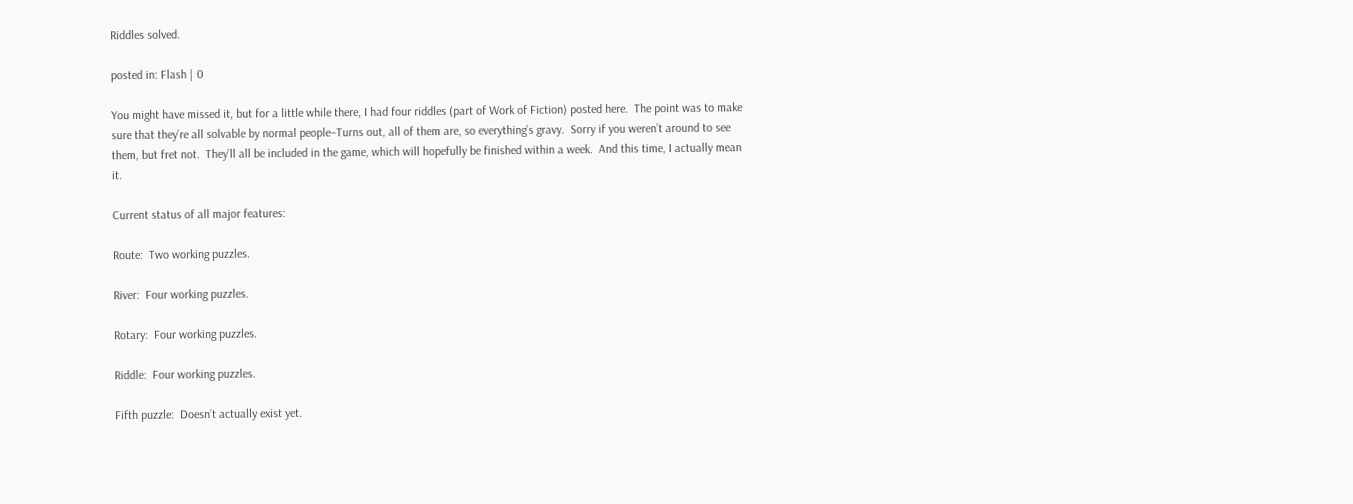Riddles solved.

posted in: Flash | 0

You might have missed it, but for a little while there, I had four riddles (part of Work of Fiction) posted here.  The point was to make sure that they’re all solvable by normal people–Turns out, all of them are, so everything’s gravy.  Sorry if you weren’t around to see them, but fret not.  They’ll all be included in the game, which will hopefully be finished within a week.  And this time, I actually mean it.

Current status of all major features:

Route:  Two working puzzles.

River:  Four working puzzles.

Rotary:  Four working puzzles.

Riddle:  Four working puzzles.

Fifth puzzle:  Doesn’t actually exist yet.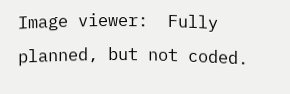Image viewer:  Fully planned, but not coded.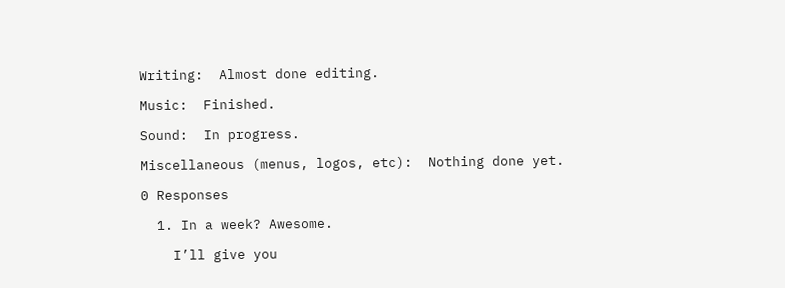Writing:  Almost done editing.

Music:  Finished.

Sound:  In progress.

Miscellaneous (menus, logos, etc):  Nothing done yet.

0 Responses

  1. In a week? Awesome.

    I’ll give you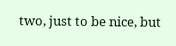two, just to be nice, but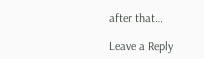after that…

Leave a Reply